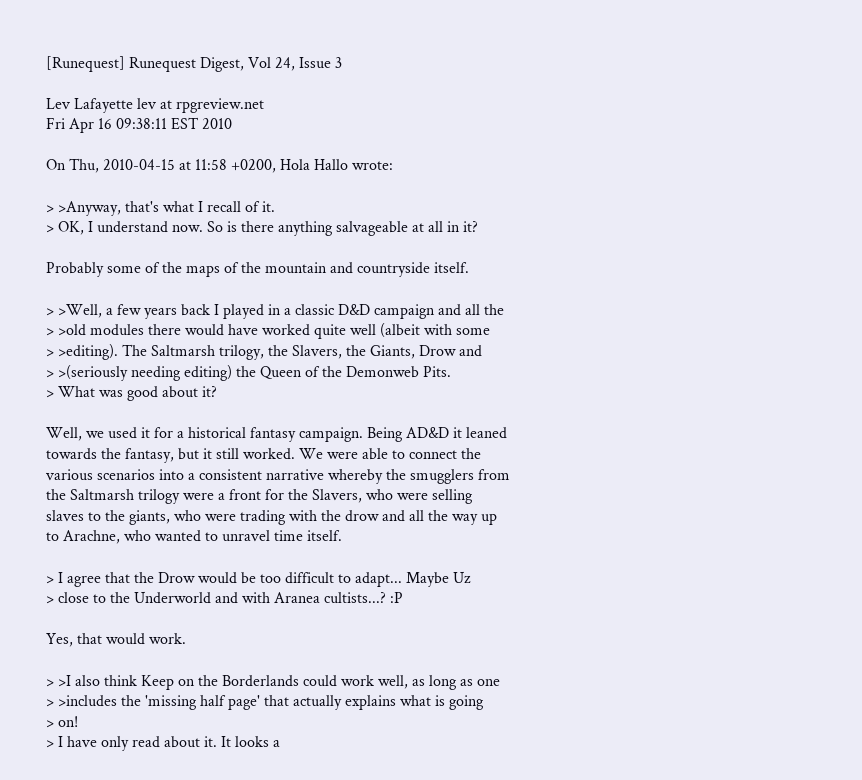[Runequest] Runequest Digest, Vol 24, Issue 3

Lev Lafayette lev at rpgreview.net
Fri Apr 16 09:38:11 EST 2010

On Thu, 2010-04-15 at 11:58 +0200, Hola Hallo wrote:

> >Anyway, that's what I recall of it.
> OK, I understand now. So is there anything salvageable at all in it?

Probably some of the maps of the mountain and countryside itself.

> >Well, a few years back I played in a classic D&D campaign and all the
> >old modules there would have worked quite well (albeit with some
> >editing). The Saltmarsh trilogy, the Slavers, the Giants, Drow and
> >(seriously needing editing) the Queen of the Demonweb Pits.
> What was good about it?

Well, we used it for a historical fantasy campaign. Being AD&D it leaned
towards the fantasy, but it still worked. We were able to connect the
various scenarios into a consistent narrative whereby the smugglers from
the Saltmarsh trilogy were a front for the Slavers, who were selling
slaves to the giants, who were trading with the drow and all the way up
to Arachne, who wanted to unravel time itself.

> I agree that the Drow would be too difficult to adapt... Maybe Uz
> close to the Underworld and with Aranea cultists...? :P

Yes, that would work.

> >I also think Keep on the Borderlands could work well, as long as one
> >includes the 'missing half page' that actually explains what is going
> on!
> I have only read about it. It looks a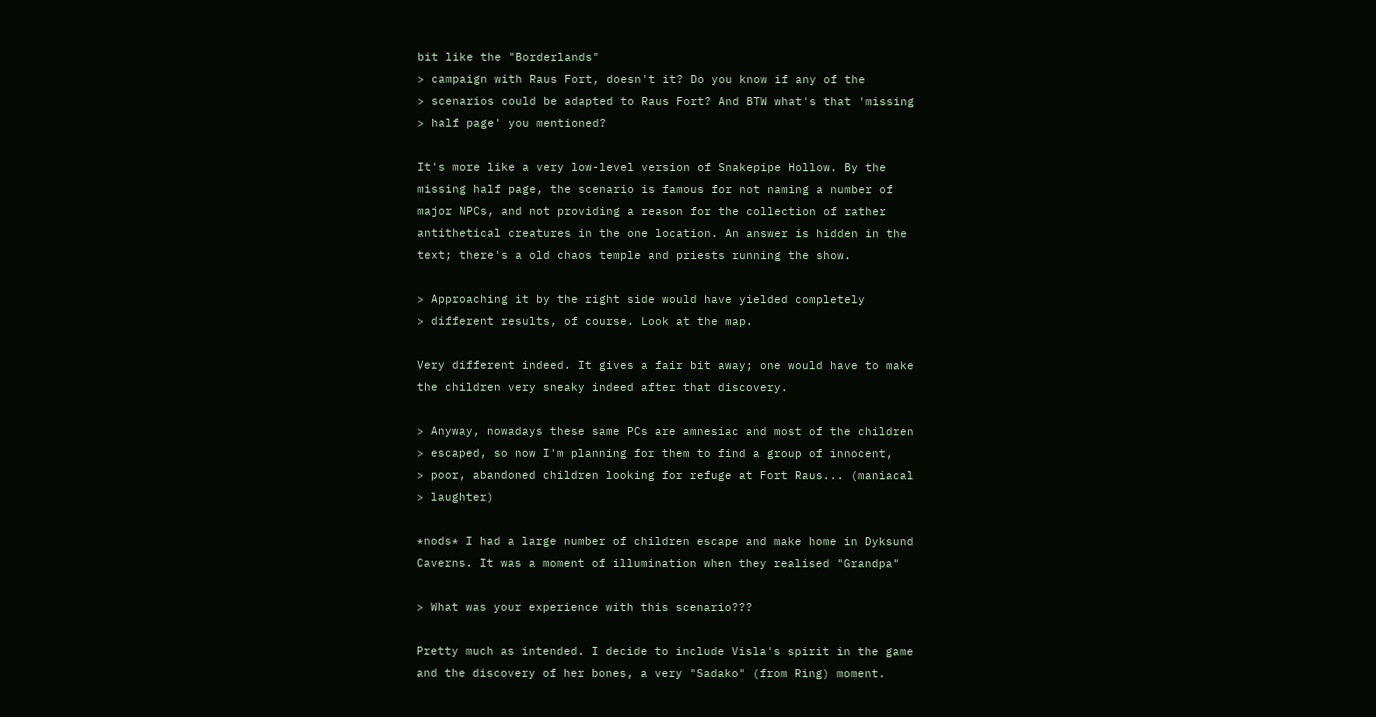bit like the "Borderlands"
> campaign with Raus Fort, doesn't it? Do you know if any of the
> scenarios could be adapted to Raus Fort? And BTW what's that 'missing
> half page' you mentioned?

It's more like a very low-level version of Snakepipe Hollow. By the
missing half page, the scenario is famous for not naming a number of
major NPCs, and not providing a reason for the collection of rather
antithetical creatures in the one location. An answer is hidden in the
text; there's a old chaos temple and priests running the show.

> Approaching it by the right side would have yielded completely
> different results, of course. Look at the map.

Very different indeed. It gives a fair bit away; one would have to make
the children very sneaky indeed after that discovery.

> Anyway, nowadays these same PCs are amnesiac and most of the children
> escaped, so now I'm planning for them to find a group of innocent,
> poor, abandoned children looking for refuge at Fort Raus... (maniacal
> laughter)

*nods* I had a large number of children escape and make home in Dyksund
Caverns. It was a moment of illumination when they realised "Grandpa"

> What was your experience with this scenario???

Pretty much as intended. I decide to include Visla's spirit in the game
and the discovery of her bones, a very "Sadako" (from Ring) moment.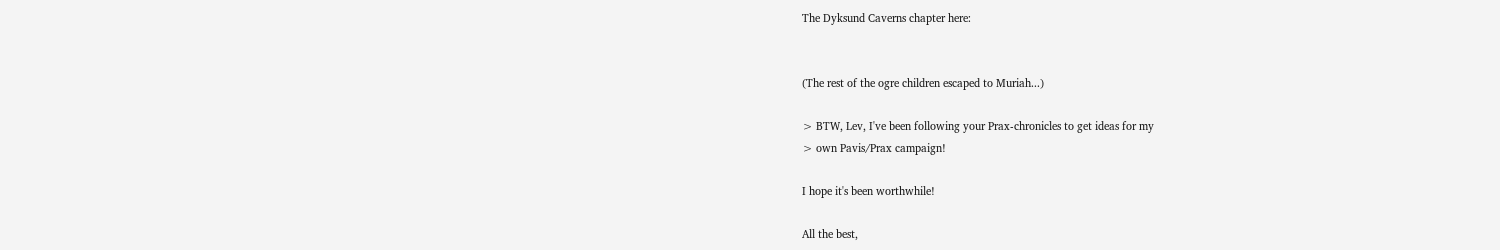The Dyksund Caverns chapter here:


(The rest of the ogre children escaped to Muriah...)

> BTW, Lev, I've been following your Prax-chronicles to get ideas for my
> own Pavis/Prax campaign!

I hope it's been worthwhile!

All the best,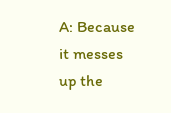A: Because it messes up the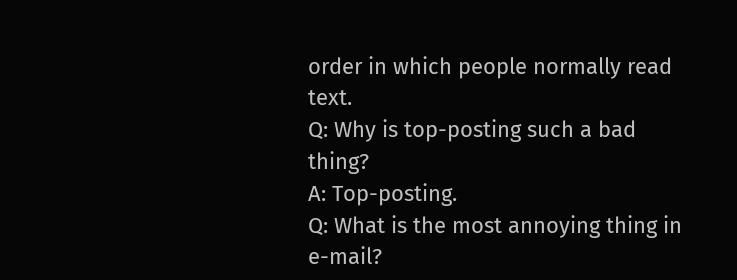order in which people normally read text.
Q: Why is top-posting such a bad thing?
A: Top-posting.
Q: What is the most annoying thing in e-mail?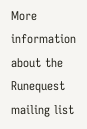More information about the Runequest mailing list